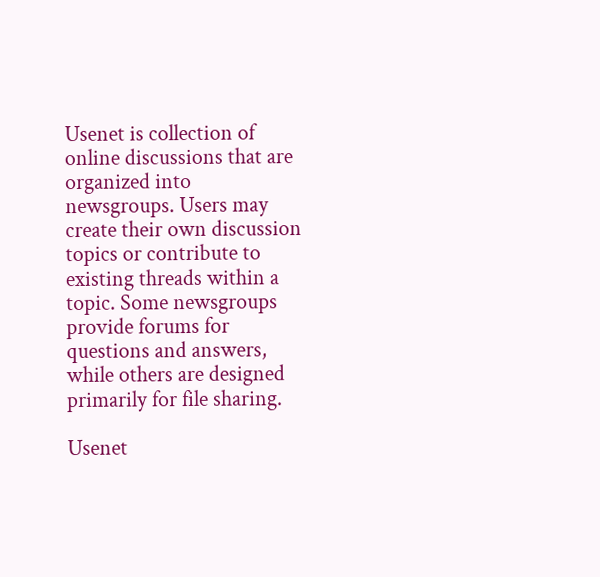Usenet is collection of online discussions that are organized into newsgroups. Users may create their own discussion topics or contribute to existing threads within a topic. Some newsgroups provide forums for questions and answers, while others are designed primarily for file sharing.

Usenet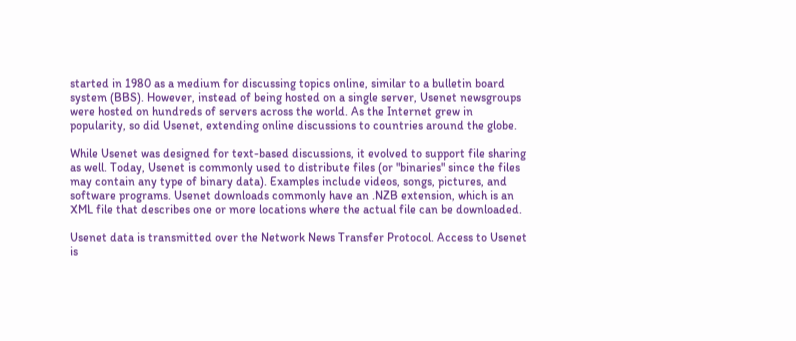started in 1980 as a medium for discussing topics online, similar to a bulletin board system (BBS). However, instead of being hosted on a single server, Usenet newsgroups were hosted on hundreds of servers across the world. As the Internet grew in popularity, so did Usenet, extending online discussions to countries around the globe.

While Usenet was designed for text-based discussions, it evolved to support file sharing as well. Today, Usenet is commonly used to distribute files (or "binaries" since the files may contain any type of binary data). Examples include videos, songs, pictures, and software programs. Usenet downloads commonly have an .NZB extension, which is an XML file that describes one or more locations where the actual file can be downloaded.

Usenet data is transmitted over the Network News Transfer Protocol. Access to Usenet is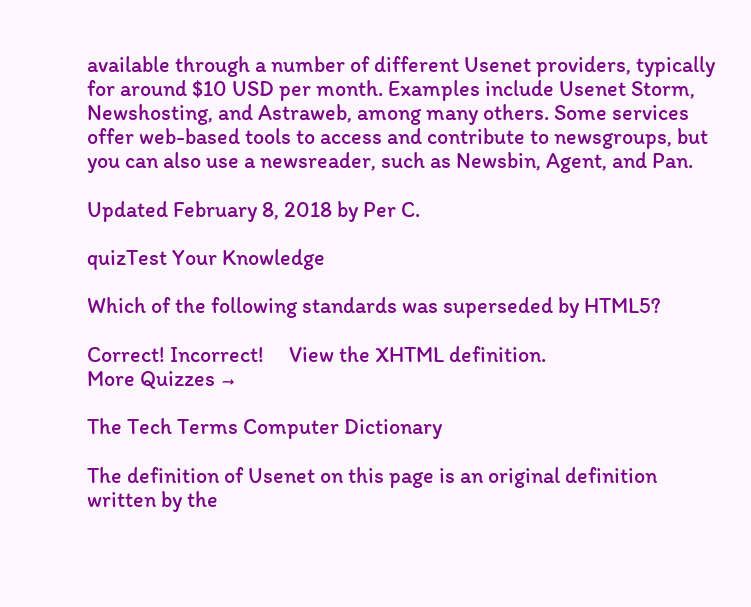available through a number of different Usenet providers, typically for around $10 USD per month. Examples include Usenet Storm, Newshosting, and Astraweb, among many others. Some services offer web-based tools to access and contribute to newsgroups, but you can also use a newsreader, such as Newsbin, Agent, and Pan.

Updated February 8, 2018 by Per C.

quizTest Your Knowledge

Which of the following standards was superseded by HTML5?

Correct! Incorrect!     View the XHTML definition.
More Quizzes →

The Tech Terms Computer Dictionary

The definition of Usenet on this page is an original definition written by the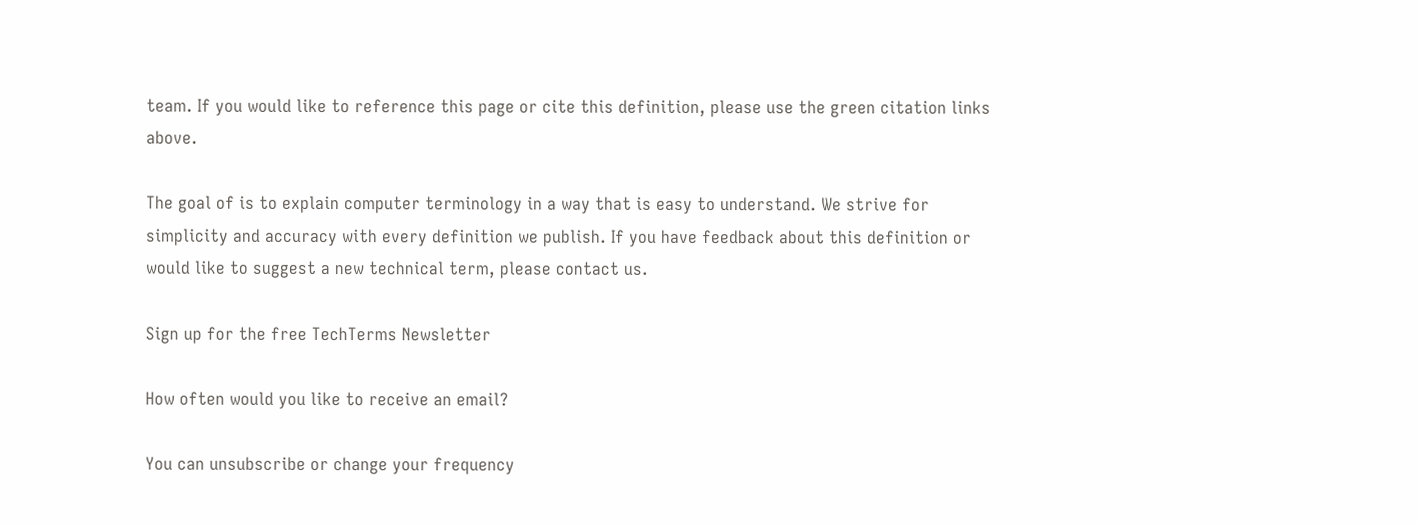team. If you would like to reference this page or cite this definition, please use the green citation links above.

The goal of is to explain computer terminology in a way that is easy to understand. We strive for simplicity and accuracy with every definition we publish. If you have feedback about this definition or would like to suggest a new technical term, please contact us.

Sign up for the free TechTerms Newsletter

How often would you like to receive an email?

You can unsubscribe or change your frequency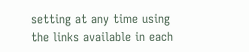setting at any time using the links available in each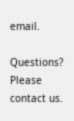email.

Questions? Please contact us.